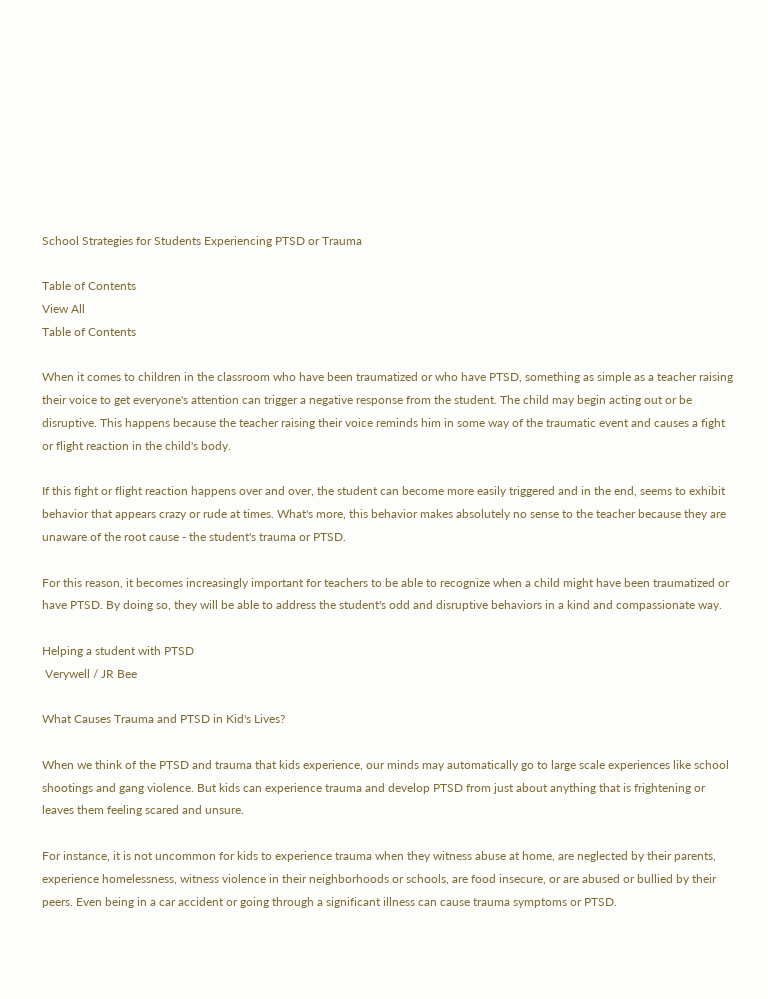School Strategies for Students Experiencing PTSD or Trauma

Table of Contents
View All
Table of Contents

When it comes to children in the classroom who have been traumatized or who have PTSD, something as simple as a teacher raising their voice to get everyone's attention can trigger a negative response from the student. The child may begin acting out or be disruptive. This happens because the teacher raising their voice reminds him in some way of the traumatic event and causes a fight or flight reaction in the child's body.

If this fight or flight reaction happens over and over, the student can become more easily triggered and in the end, seems to exhibit behavior that appears crazy or rude at times. What's more, this behavior makes absolutely no sense to the teacher because they are unaware of the root cause - the student's trauma or PTSD.

For this reason, it becomes increasingly important for teachers to be able to recognize when a child might have been traumatized or have PTSD. By doing so, they will be able to address the student's odd and disruptive behaviors in a kind and compassionate way.

Helping a student with PTSD
 Verywell / JR Bee

What Causes Trauma and PTSD in Kid's Lives?

When we think of the PTSD and trauma that kids experience, our minds may automatically go to large scale experiences like school shootings and gang violence. But kids can experience trauma and develop PTSD from just about anything that is frightening or leaves them feeling scared and unsure.

For instance, it is not uncommon for kids to experience trauma when they witness abuse at home, are neglected by their parents, experience homelessness, witness violence in their neighborhoods or schools, are food insecure, or are abused or bullied by their peers. Even being in a car accident or going through a significant illness can cause trauma symptoms or PTSD.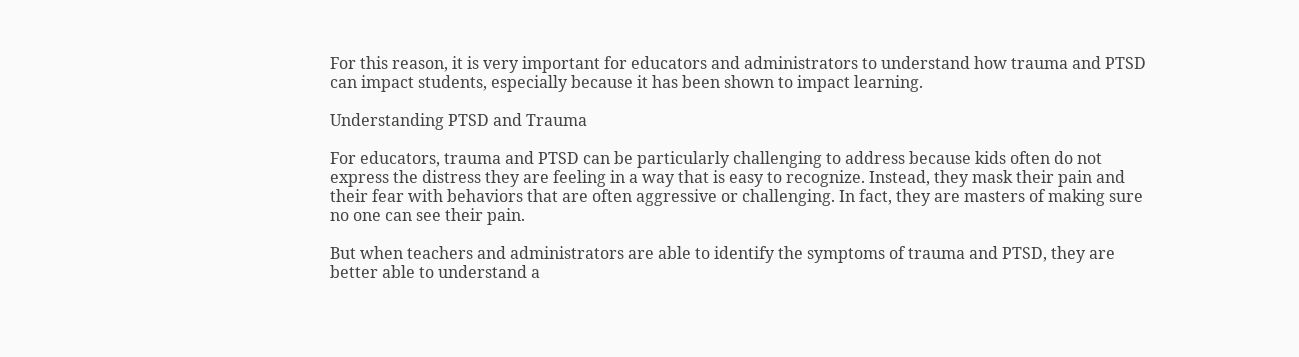For this reason, it is very important for educators and administrators to understand how trauma and PTSD can impact students, especially because it has been shown to impact learning.

Understanding PTSD and Trauma

For educators, trauma and PTSD can be particularly challenging to address because kids often do not express the distress they are feeling in a way that is easy to recognize. Instead, they mask their pain and their fear with behaviors that are often aggressive or challenging. In fact, they are masters of making sure no one can see their pain.

But when teachers and administrators are able to identify the symptoms of trauma and PTSD, they are better able to understand a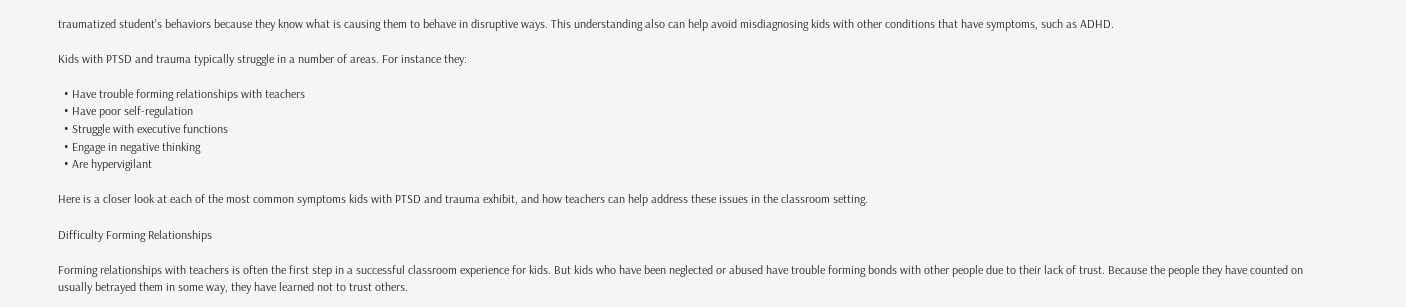traumatized student's behaviors because they know what is causing them to behave in disruptive ways. This understanding also can help avoid misdiagnosing kids with other conditions that have symptoms, such as ADHD.

Kids with PTSD and trauma typically struggle in a number of areas. For instance they:

  • Have trouble forming relationships with teachers
  • Have poor self-regulation
  • Struggle with executive functions
  • Engage in negative thinking
  • Are hypervigilant

Here is a closer look at each of the most common symptoms kids with PTSD and trauma exhibit, and how teachers can help address these issues in the classroom setting.

Difficulty Forming Relationships

Forming relationships with teachers is often the first step in a successful classroom experience for kids. But kids who have been neglected or abused have trouble forming bonds with other people due to their lack of trust. Because the people they have counted on usually betrayed them in some way, they have learned not to trust others.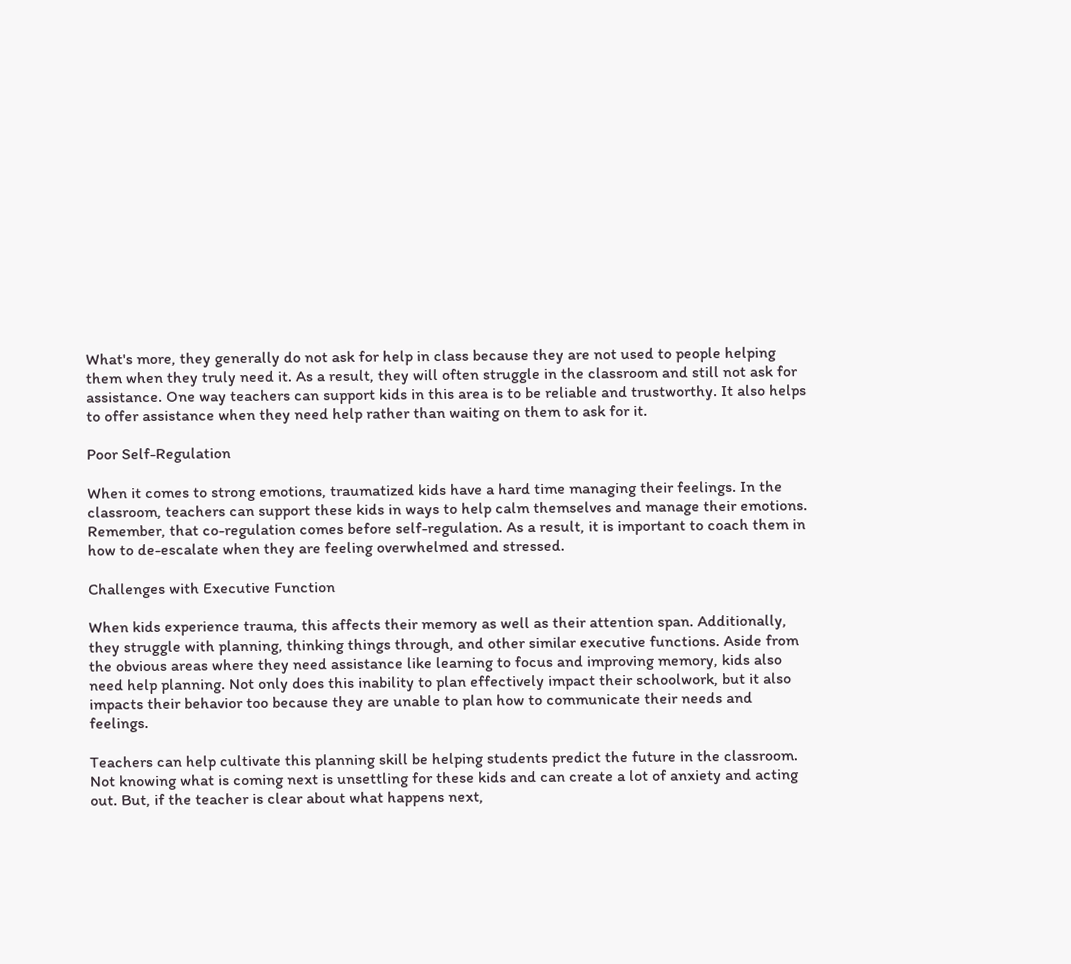What's more, they generally do not ask for help in class because they are not used to people helping them when they truly need it. As a result, they will often struggle in the classroom and still not ask for assistance. One way teachers can support kids in this area is to be reliable and trustworthy. It also helps to offer assistance when they need help rather than waiting on them to ask for it.

Poor Self-Regulation

When it comes to strong emotions, traumatized kids have a hard time managing their feelings. In the classroom, teachers can support these kids in ways to help calm themselves and manage their emotions. Remember, that co-regulation comes before self-regulation. As a result, it is important to coach them in how to de-escalate when they are feeling overwhelmed and stressed.

Challenges with Executive Function

When kids experience trauma, this affects their memory as well as their attention span. Additionally, they struggle with planning, thinking things through, and other similar executive functions. Aside from the obvious areas where they need assistance like learning to focus and improving memory, kids also need help planning. Not only does this inability to plan effectively impact their schoolwork, but it also impacts their behavior too because they are unable to plan how to communicate their needs and feelings.

Teachers can help cultivate this planning skill be helping students predict the future in the classroom. Not knowing what is coming next is unsettling for these kids and can create a lot of anxiety and acting out. But, if the teacher is clear about what happens next,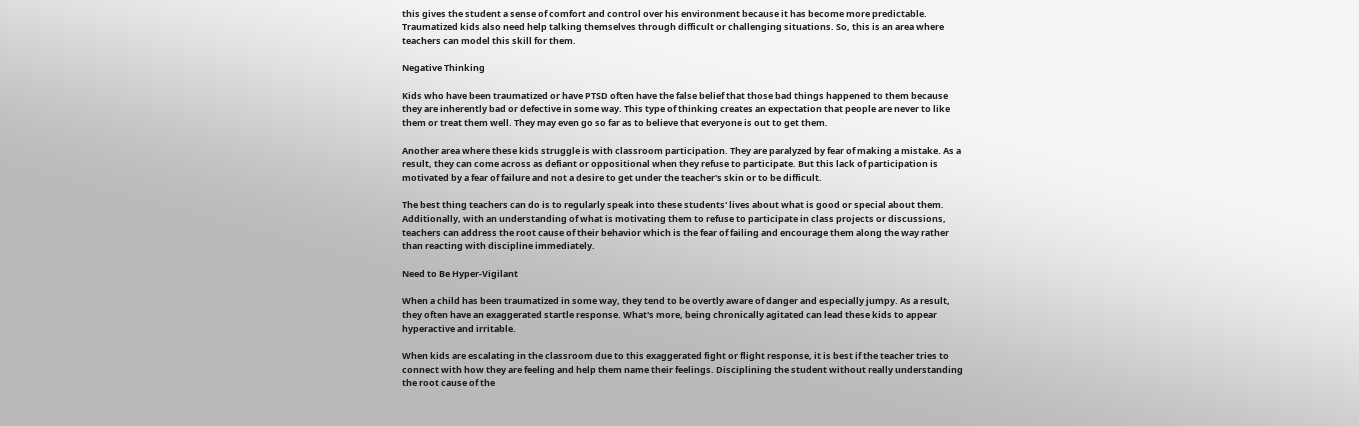this gives the student a sense of comfort and control over his environment because it has become more predictable. Traumatized kids also need help talking themselves through difficult or challenging situations. So, this is an area where teachers can model this skill for them.

Negative Thinking

Kids who have been traumatized or have PTSD often have the false belief that those bad things happened to them because they are inherently bad or defective in some way. This type of thinking creates an expectation that people are never to like them or treat them well. They may even go so far as to believe that everyone is out to get them.

Another area where these kids struggle is with classroom participation. They are paralyzed by fear of making a mistake. As a result, they can come across as defiant or oppositional when they refuse to participate. But this lack of participation is motivated by a fear of failure and not a desire to get under the teacher's skin or to be difficult.

The best thing teachers can do is to regularly speak into these students' lives about what is good or special about them. Additionally, with an understanding of what is motivating them to refuse to participate in class projects or discussions, teachers can address the root cause of their behavior which is the fear of failing and encourage them along the way rather than reacting with discipline immediately.

Need to Be Hyper-Vigilant

When a child has been traumatized in some way, they tend to be overtly aware of danger and especially jumpy. As a result, they often have an exaggerated startle response. What's more, being chronically agitated can lead these kids to appear hyperactive and irritable.

When kids are escalating in the classroom due to this exaggerated fight or flight response, it is best if the teacher tries to connect with how they are feeling and help them name their feelings. Disciplining the student without really understanding the root cause of the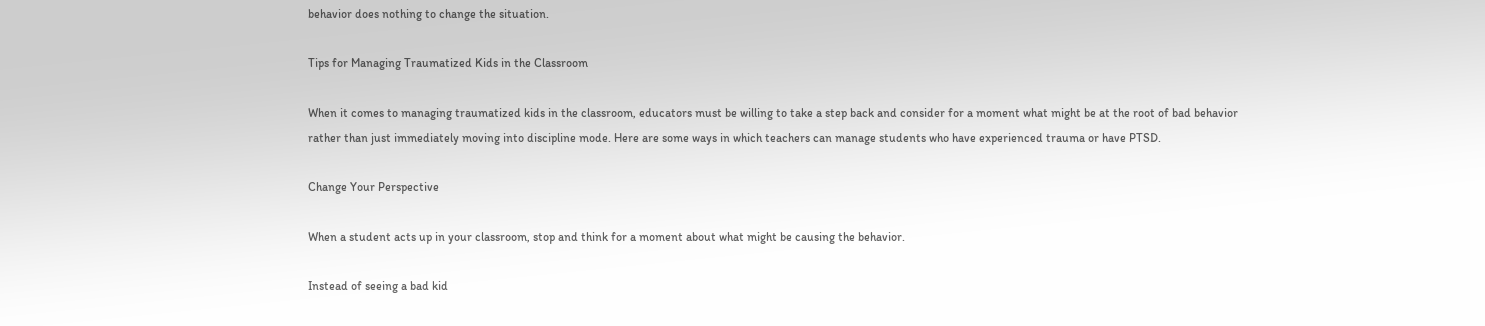behavior does nothing to change the situation.

Tips for Managing Traumatized Kids in the Classroom

When it comes to managing traumatized kids in the classroom, educators must be willing to take a step back and consider for a moment what might be at the root of bad behavior rather than just immediately moving into discipline mode. Here are some ways in which teachers can manage students who have experienced trauma or have PTSD.

Change Your Perspective

When a student acts up in your classroom, stop and think for a moment about what might be causing the behavior.

Instead of seeing a bad kid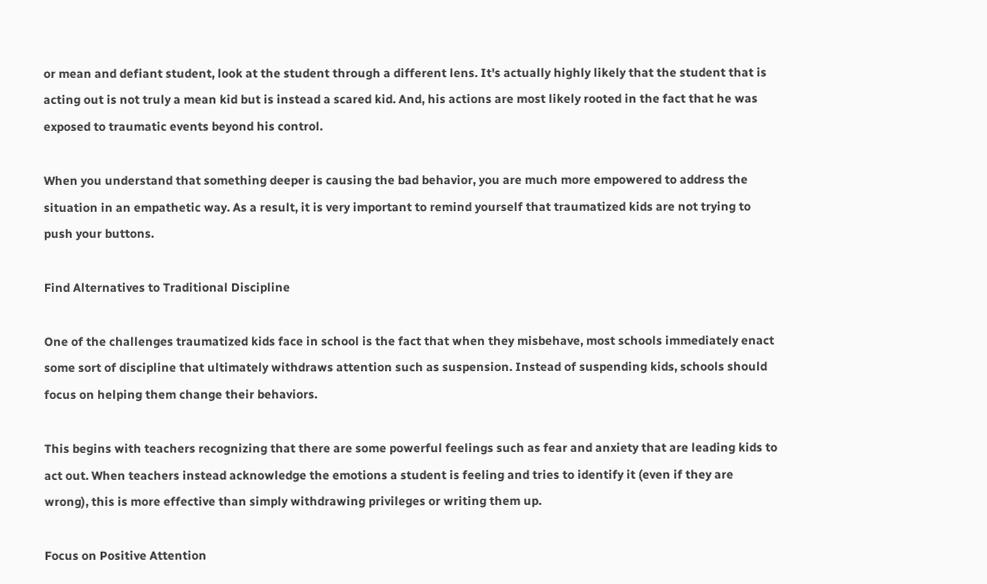or mean and defiant student, look at the student through a different lens. It's actually highly likely that the student that is acting out is not truly a mean kid but is instead a scared kid. And, his actions are most likely rooted in the fact that he was exposed to traumatic events beyond his control.

When you understand that something deeper is causing the bad behavior, you are much more empowered to address the situation in an empathetic way. As a result, it is very important to remind yourself that traumatized kids are not trying to push your buttons.

Find Alternatives to Traditional Discipline

One of the challenges traumatized kids face in school is the fact that when they misbehave, most schools immediately enact some sort of discipline that ultimately withdraws attention such as suspension. Instead of suspending kids, schools should focus on helping them change their behaviors.

This begins with teachers recognizing that there are some powerful feelings such as fear and anxiety that are leading kids to act out. When teachers instead acknowledge the emotions a student is feeling and tries to identify it (even if they are wrong), this is more effective than simply withdrawing privileges or writing them up.

Focus on Positive Attention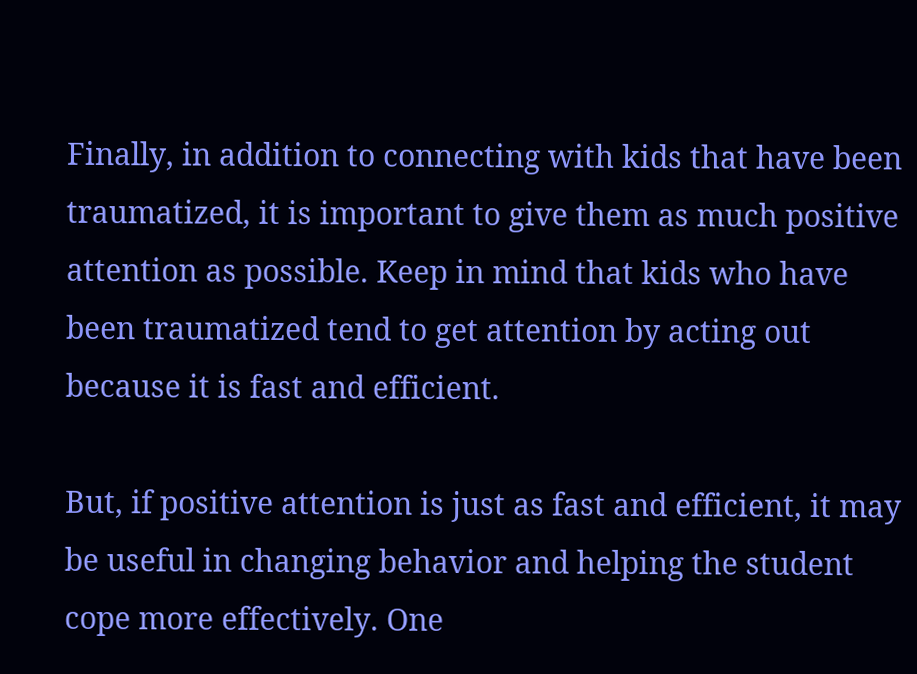Finally, in addition to connecting with kids that have been traumatized, it is important to give them as much positive attention as possible. Keep in mind that kids who have been traumatized tend to get attention by acting out because it is fast and efficient.

But, if positive attention is just as fast and efficient, it may be useful in changing behavior and helping the student cope more effectively. One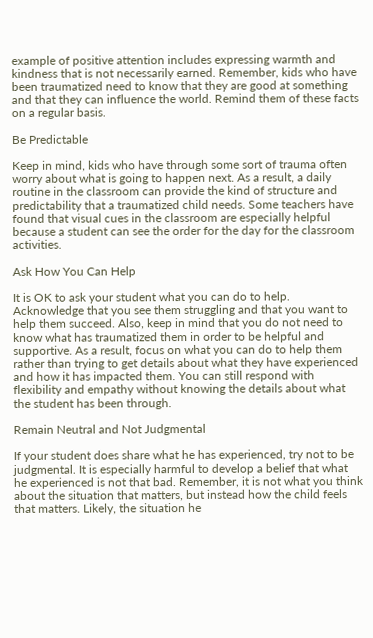example of positive attention includes expressing warmth and kindness that is not necessarily earned. Remember, kids who have been traumatized need to know that they are good at something and that they can influence the world. Remind them of these facts on a regular basis.

Be Predictable

Keep in mind, kids who have through some sort of trauma often worry about what is going to happen next. As a result, a daily routine in the classroom can provide the kind of structure and predictability that a traumatized child needs. Some teachers have found that visual cues in the classroom are especially helpful because a student can see the order for the day for the classroom activities.

Ask How You Can Help

It is OK to ask your student what you can do to help. Acknowledge that you see them struggling and that you want to help them succeed. Also, keep in mind that you do not need to know what has traumatized them in order to be helpful and supportive. As a result, focus on what you can do to help them rather than trying to get details about what they have experienced and how it has impacted them. You can still respond with flexibility and empathy without knowing the details about what the student has been through.

Remain Neutral and Not Judgmental

If your student does share what he has experienced, try not to be judgmental. It is especially harmful to develop a belief that what he experienced is not that bad. Remember, it is not what you think about the situation that matters, but instead how the child feels that matters. Likely, the situation he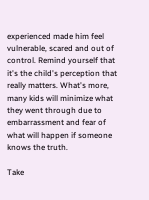experienced made him feel vulnerable, scared and out of control. Remind yourself that it's the child's perception that really matters. What's more, many kids will minimize what they went through due to embarrassment and fear of what will happen if someone knows the truth.

Take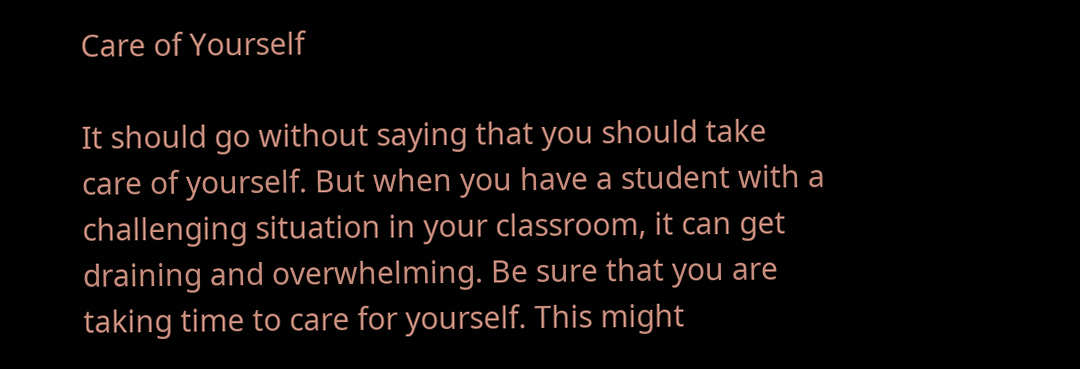Care of Yourself

It should go without saying that you should take care of yourself. But when you have a student with a challenging situation in your classroom, it can get draining and overwhelming. Be sure that you are taking time to care for yourself. This might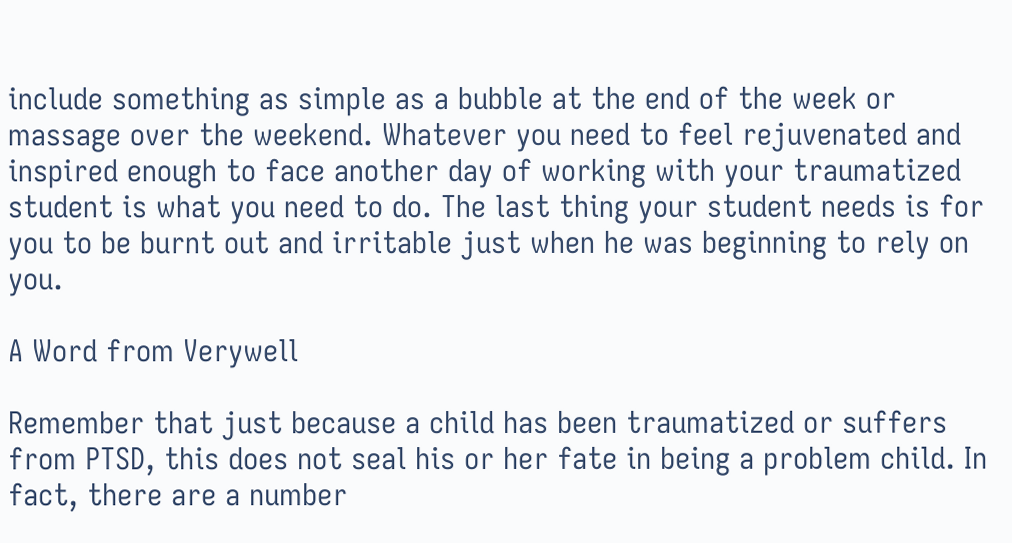include something as simple as a bubble at the end of the week or massage over the weekend. Whatever you need to feel rejuvenated and inspired enough to face another day of working with your traumatized student is what you need to do. The last thing your student needs is for you to be burnt out and irritable just when he was beginning to rely on you.

A Word from Verywell

Remember that just because a child has been traumatized or suffers from PTSD, this does not seal his or her fate in being a problem child. In fact, there are a number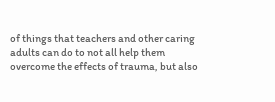of things that teachers and other caring adults can do to not all help them overcome the effects of trauma, but also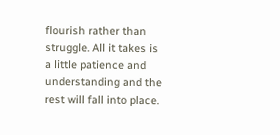flourish rather than struggle. All it takes is a little patience and understanding and the rest will fall into place.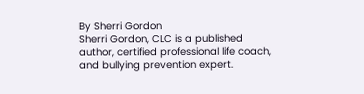By Sherri Gordon
Sherri Gordon, CLC is a published author, certified professional life coach, and bullying prevention expert.